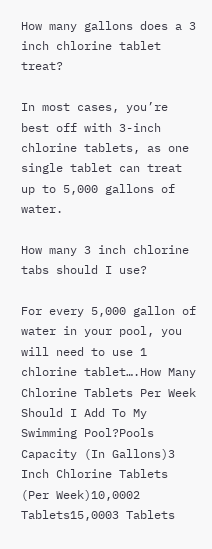How many gallons does a 3 inch chlorine tablet treat?

In most cases, you’re best off with 3-inch chlorine tablets, as one single tablet can treat up to 5,000 gallons of water.

How many 3 inch chlorine tabs should I use?

For every 5,000 gallon of water in your pool, you will need to use 1 chlorine tablet….How Many Chlorine Tablets Per Week Should I Add To My Swimming Pool?Pools Capacity (In Gallons)3 Inch Chlorine Tablets (Per Week)10,0002 Tablets15,0003 Tablets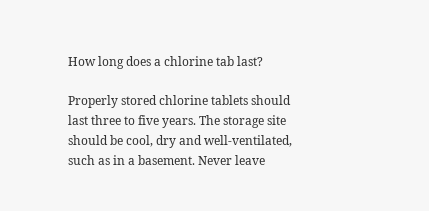How long does a chlorine tab last?

Properly stored chlorine tablets should last three to five years. The storage site should be cool, dry and well-ventilated, such as in a basement. Never leave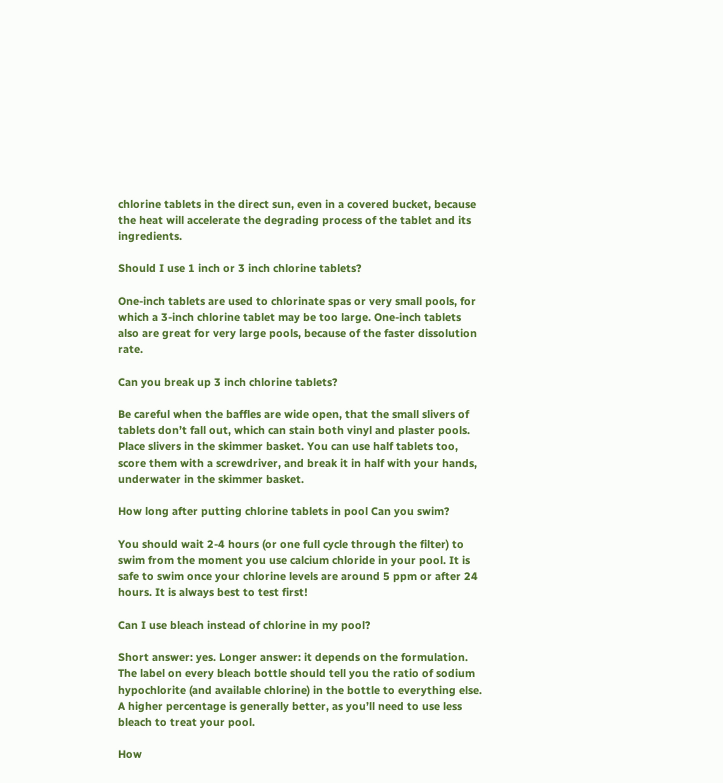chlorine tablets in the direct sun, even in a covered bucket, because the heat will accelerate the degrading process of the tablet and its ingredients.

Should I use 1 inch or 3 inch chlorine tablets?

One-inch tablets are used to chlorinate spas or very small pools, for which a 3-inch chlorine tablet may be too large. One-inch tablets also are great for very large pools, because of the faster dissolution rate.

Can you break up 3 inch chlorine tablets?

Be careful when the baffles are wide open, that the small slivers of tablets don’t fall out, which can stain both vinyl and plaster pools. Place slivers in the skimmer basket. You can use half tablets too, score them with a screwdriver, and break it in half with your hands, underwater in the skimmer basket.

How long after putting chlorine tablets in pool Can you swim?

You should wait 2-4 hours (or one full cycle through the filter) to swim from the moment you use calcium chloride in your pool. It is safe to swim once your chlorine levels are around 5 ppm or after 24 hours. It is always best to test first!

Can I use bleach instead of chlorine in my pool?

Short answer: yes. Longer answer: it depends on the formulation. The label on every bleach bottle should tell you the ratio of sodium hypochlorite (and available chlorine) in the bottle to everything else. A higher percentage is generally better, as you’ll need to use less bleach to treat your pool.

How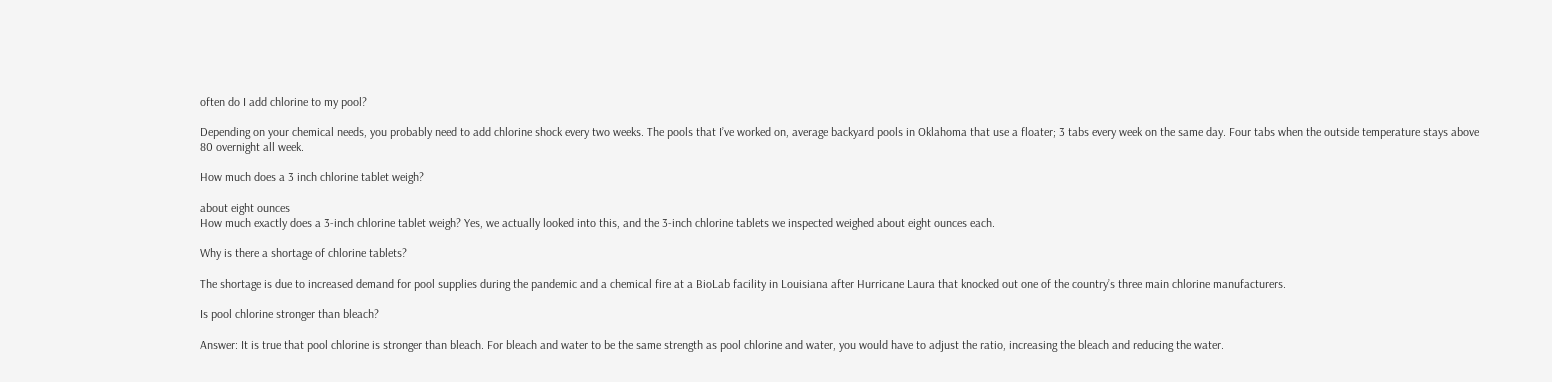often do I add chlorine to my pool?

Depending on your chemical needs, you probably need to add chlorine shock every two weeks. The pools that I’ve worked on, average backyard pools in Oklahoma that use a floater; 3 tabs every week on the same day. Four tabs when the outside temperature stays above 80 overnight all week.

How much does a 3 inch chlorine tablet weigh?

about eight ounces
How much exactly does a 3-inch chlorine tablet weigh? Yes, we actually looked into this, and the 3-inch chlorine tablets we inspected weighed about eight ounces each.

Why is there a shortage of chlorine tablets?

The shortage is due to increased demand for pool supplies during the pandemic and a chemical fire at a BioLab facility in Louisiana after Hurricane Laura that knocked out one of the country’s three main chlorine manufacturers.

Is pool chlorine stronger than bleach?

Answer: It is true that pool chlorine is stronger than bleach. For bleach and water to be the same strength as pool chlorine and water, you would have to adjust the ratio, increasing the bleach and reducing the water.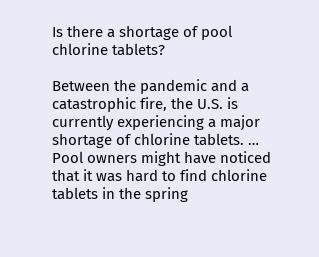Is there a shortage of pool chlorine tablets?

Between the pandemic and a catastrophic fire, the U.S. is currently experiencing a major shortage of chlorine tablets. … Pool owners might have noticed that it was hard to find chlorine tablets in the spring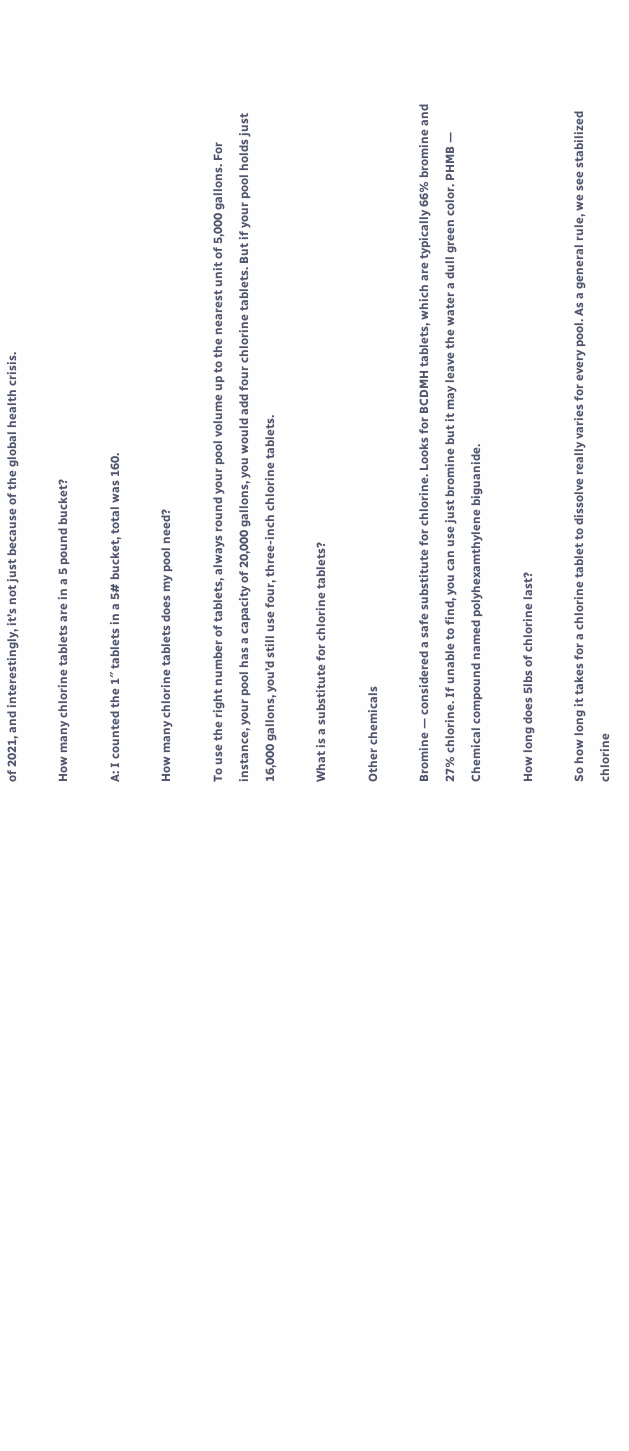of 2021, and interestingly, it’s not just because of the global health crisis.

How many chlorine tablets are in a 5 pound bucket?

A: I counted the 1″ tablets in a 5# bucket, total was 160.

How many chlorine tablets does my pool need?

To use the right number of tablets, always round your pool volume up to the nearest unit of 5,000 gallons. For instance, your pool has a capacity of 20,000 gallons, you would add four chlorine tablets. But if your pool holds just 16,000 gallons, you’d still use four, three-inch chlorine tablets.

What is a substitute for chlorine tablets?

Other chemicals

Bromine — considered a safe substitute for chlorine. Looks for BCDMH tablets, which are typically 66% bromine and 27% chlorine. If unable to find, you can use just bromine but it may leave the water a dull green color. PHMB — Chemical compound named polyhexamthylene biguanide.

How long does 5lbs of chlorine last?

So how long it takes for a chlorine tablet to dissolve really varies for every pool. As a general rule, we see stabilized chlorine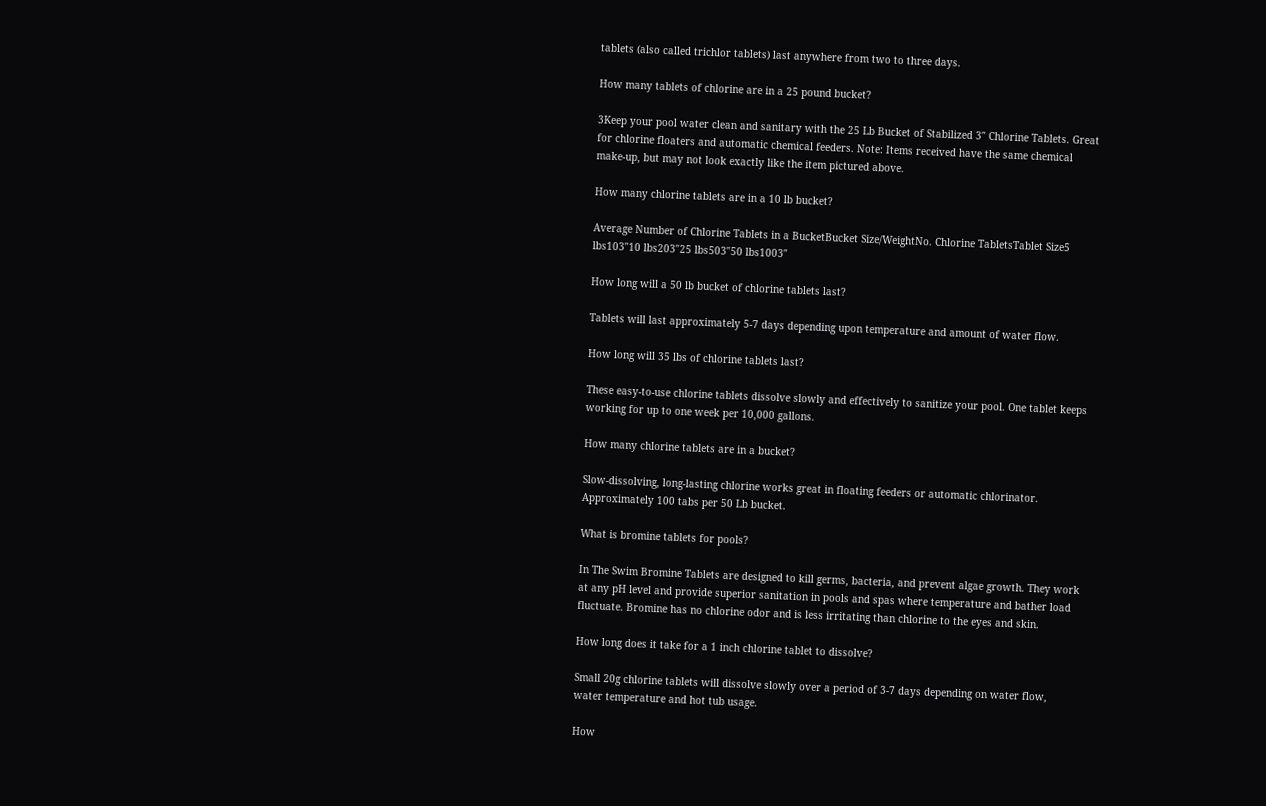tablets (also called trichlor tablets) last anywhere from two to three days.

How many tablets of chlorine are in a 25 pound bucket?

3Keep your pool water clean and sanitary with the 25 Lb Bucket of Stabilized 3″ Chlorine Tablets. Great for chlorine floaters and automatic chemical feeders. Note: Items received have the same chemical make-up, but may not look exactly like the item pictured above.

How many chlorine tablets are in a 10 lb bucket?

Average Number of Chlorine Tablets in a BucketBucket Size/WeightNo. Chlorine TabletsTablet Size5 lbs103″10 lbs203″25 lbs503″50 lbs1003″

How long will a 50 lb bucket of chlorine tablets last?

Tablets will last approximately 5-7 days depending upon temperature and amount of water flow.

How long will 35 lbs of chlorine tablets last?

These easy-to-use chlorine tablets dissolve slowly and effectively to sanitize your pool. One tablet keeps working for up to one week per 10,000 gallons.

How many chlorine tablets are in a bucket?

Slow-dissolving, long-lasting chlorine works great in floating feeders or automatic chlorinator. Approximately 100 tabs per 50 Lb bucket.

What is bromine tablets for pools?

In The Swim Bromine Tablets are designed to kill germs, bacteria, and prevent algae growth. They work at any pH level and provide superior sanitation in pools and spas where temperature and bather load fluctuate. Bromine has no chlorine odor and is less irritating than chlorine to the eyes and skin.

How long does it take for a 1 inch chlorine tablet to dissolve?

Small 20g chlorine tablets will dissolve slowly over a period of 3-7 days depending on water flow, water temperature and hot tub usage.

How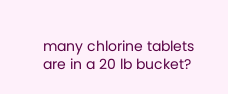many chlorine tablets are in a 20 lb bucket?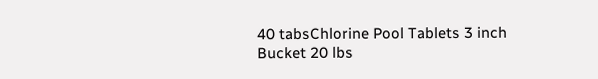40 tabsChlorine Pool Tablets 3 inch Bucket 20 lbs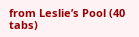from Leslie’s Pool (40 tabs)